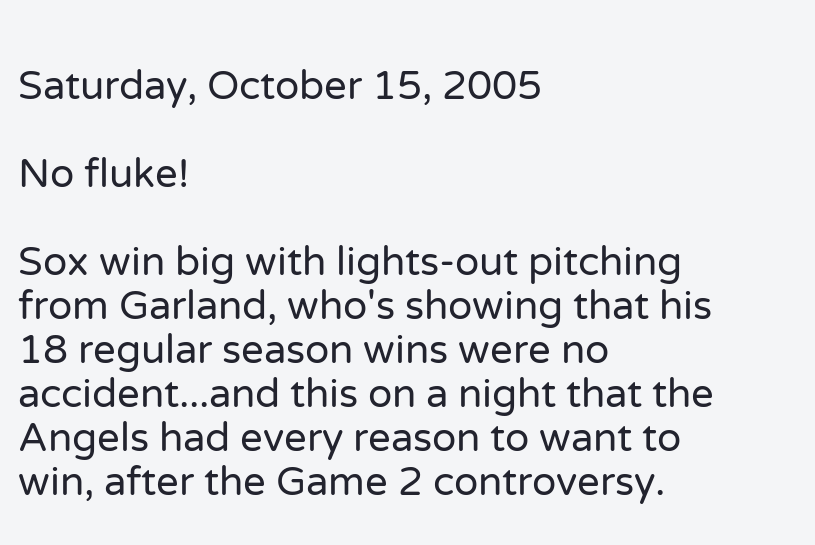Saturday, October 15, 2005

No fluke!

Sox win big with lights-out pitching from Garland, who's showing that his 18 regular season wins were no accident...and this on a night that the Angels had every reason to want to win, after the Game 2 controversy.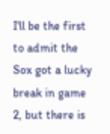I'll be the first to admit the Sox got a lucky break in game 2, but there is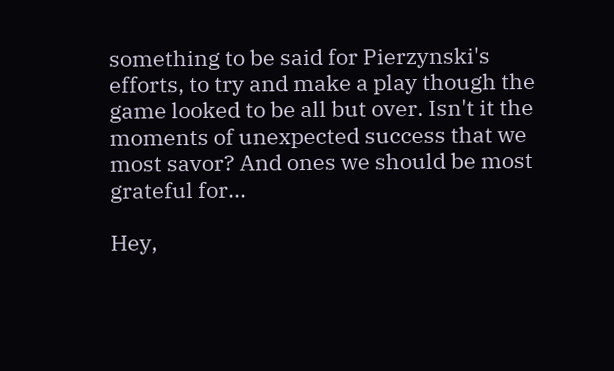something to be said for Pierzynski's efforts, to try and make a play though the game looked to be all but over. Isn't it the moments of unexpected success that we most savor? And ones we should be most grateful for...

Hey,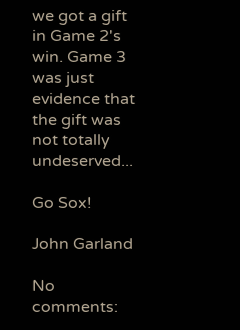we got a gift in Game 2's win. Game 3 was just evidence that the gift was not totally undeserved...

Go Sox!

John Garland

No comments: